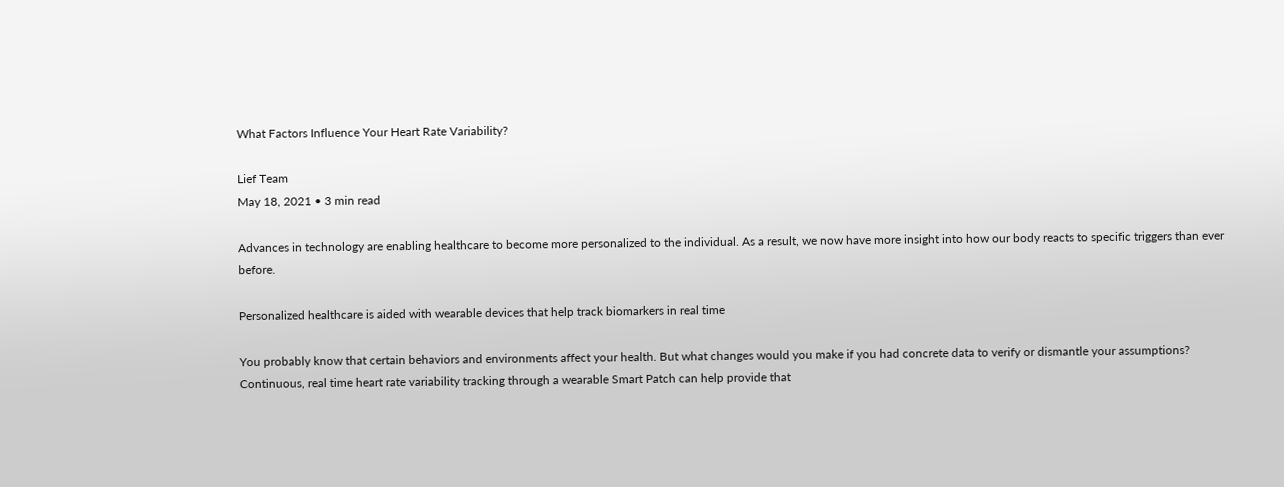What Factors Influence Your Heart Rate Variability?

Lief Team
May 18, 2021 • 3 min read

Advances in technology are enabling healthcare to become more personalized to the individual. As a result, we now have more insight into how our body reacts to specific triggers than ever before.

Personalized healthcare is aided with wearable devices that help track biomarkers in real time

You probably know that certain behaviors and environments affect your health. But what changes would you make if you had concrete data to verify or dismantle your assumptions? Continuous, real time heart rate variability tracking through a wearable Smart Patch can help provide that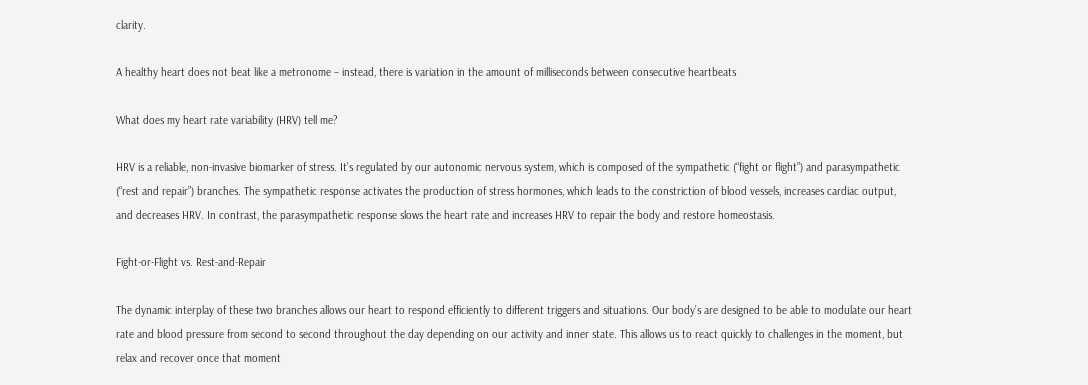clarity.

A healthy heart does not beat like a metronome – instead, there is variation in the amount of milliseconds between consecutive heartbeats

What does my heart rate variability (HRV) tell me?

HRV is a reliable, non-invasive biomarker of stress. It’s regulated by our autonomic nervous system, which is composed of the sympathetic (“fight or flight”) and parasympathetic (“rest and repair”) branches. The sympathetic response activates the production of stress hormones, which leads to the constriction of blood vessels, increases cardiac output, and decreases HRV. In contrast, the parasympathetic response slows the heart rate and increases HRV to repair the body and restore homeostasis.

Fight-or-Flight vs. Rest-and-Repair

The dynamic interplay of these two branches allows our heart to respond efficiently to different triggers and situations. Our body’s are designed to be able to modulate our heart rate and blood pressure from second to second throughout the day depending on our activity and inner state. This allows us to react quickly to challenges in the moment, but relax and recover once that moment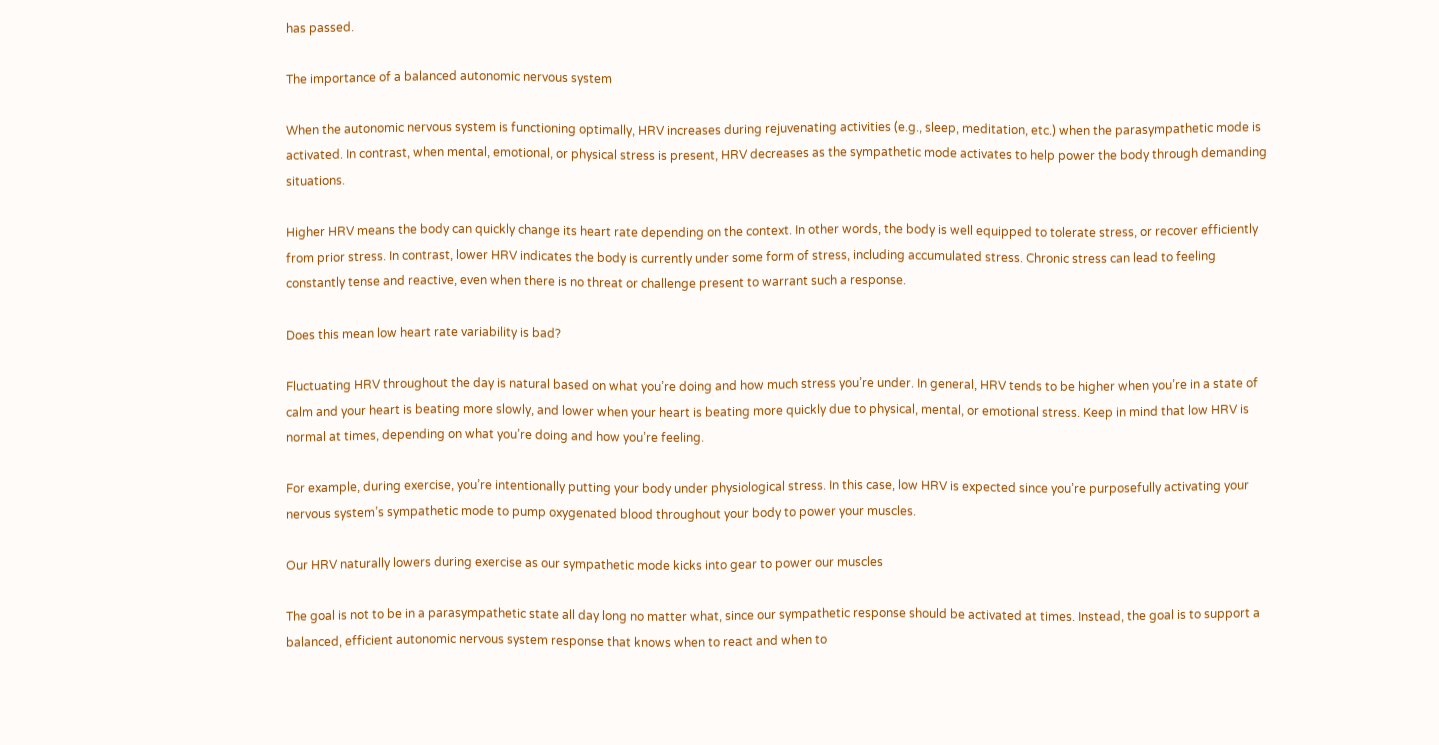has passed.

The importance of a balanced autonomic nervous system

When the autonomic nervous system is functioning optimally, HRV increases during rejuvenating activities (e.g., sleep, meditation, etc.) when the parasympathetic mode is activated. In contrast, when mental, emotional, or physical stress is present, HRV decreases as the sympathetic mode activates to help power the body through demanding situations.

Higher HRV means the body can quickly change its heart rate depending on the context. In other words, the body is well equipped to tolerate stress, or recover efficiently from prior stress. In contrast, lower HRV indicates the body is currently under some form of stress, including accumulated stress. Chronic stress can lead to feeling constantly tense and reactive, even when there is no threat or challenge present to warrant such a response.

Does this mean low heart rate variability is bad?

Fluctuating HRV throughout the day is natural based on what you’re doing and how much stress you’re under. In general, HRV tends to be higher when you’re in a state of calm and your heart is beating more slowly, and lower when your heart is beating more quickly due to physical, mental, or emotional stress. Keep in mind that low HRV is normal at times, depending on what you’re doing and how you’re feeling.

For example, during exercise, you’re intentionally putting your body under physiological stress. In this case, low HRV is expected since you’re purposefully activating your nervous system’s sympathetic mode to pump oxygenated blood throughout your body to power your muscles.

Our HRV naturally lowers during exercise as our sympathetic mode kicks into gear to power our muscles

The goal is not to be in a parasympathetic state all day long no matter what, since our sympathetic response should be activated at times. Instead, the goal is to support a balanced, efficient autonomic nervous system response that knows when to react and when to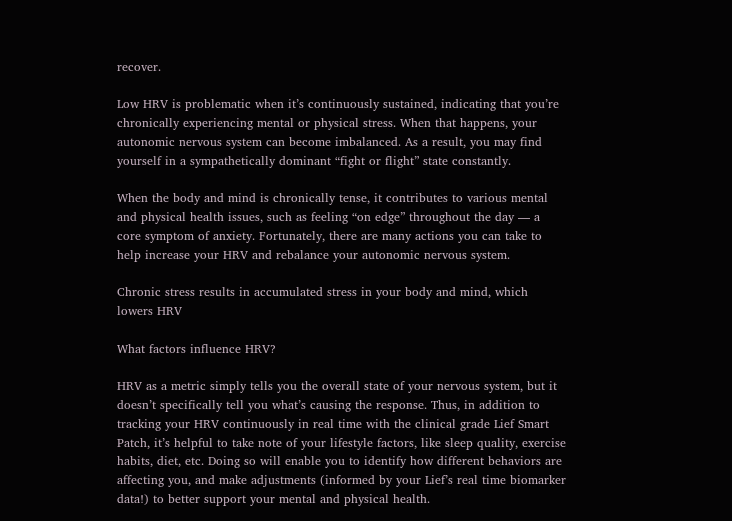recover.

Low HRV is problematic when it’s continuously sustained, indicating that you’re chronically experiencing mental or physical stress. When that happens, your autonomic nervous system can become imbalanced. As a result, you may find yourself in a sympathetically dominant “fight or flight” state constantly.

When the body and mind is chronically tense, it contributes to various mental and physical health issues, such as feeling “on edge” throughout the day — a core symptom of anxiety. Fortunately, there are many actions you can take to help increase your HRV and rebalance your autonomic nervous system.

Chronic stress results in accumulated stress in your body and mind, which lowers HRV

What factors influence HRV?

HRV as a metric simply tells you the overall state of your nervous system, but it doesn’t specifically tell you what’s causing the response. Thus, in addition to tracking your HRV continuously in real time with the clinical grade Lief Smart Patch, it’s helpful to take note of your lifestyle factors, like sleep quality, exercise habits, diet, etc. Doing so will enable you to identify how different behaviors are affecting you, and make adjustments (informed by your Lief’s real time biomarker data!) to better support your mental and physical health.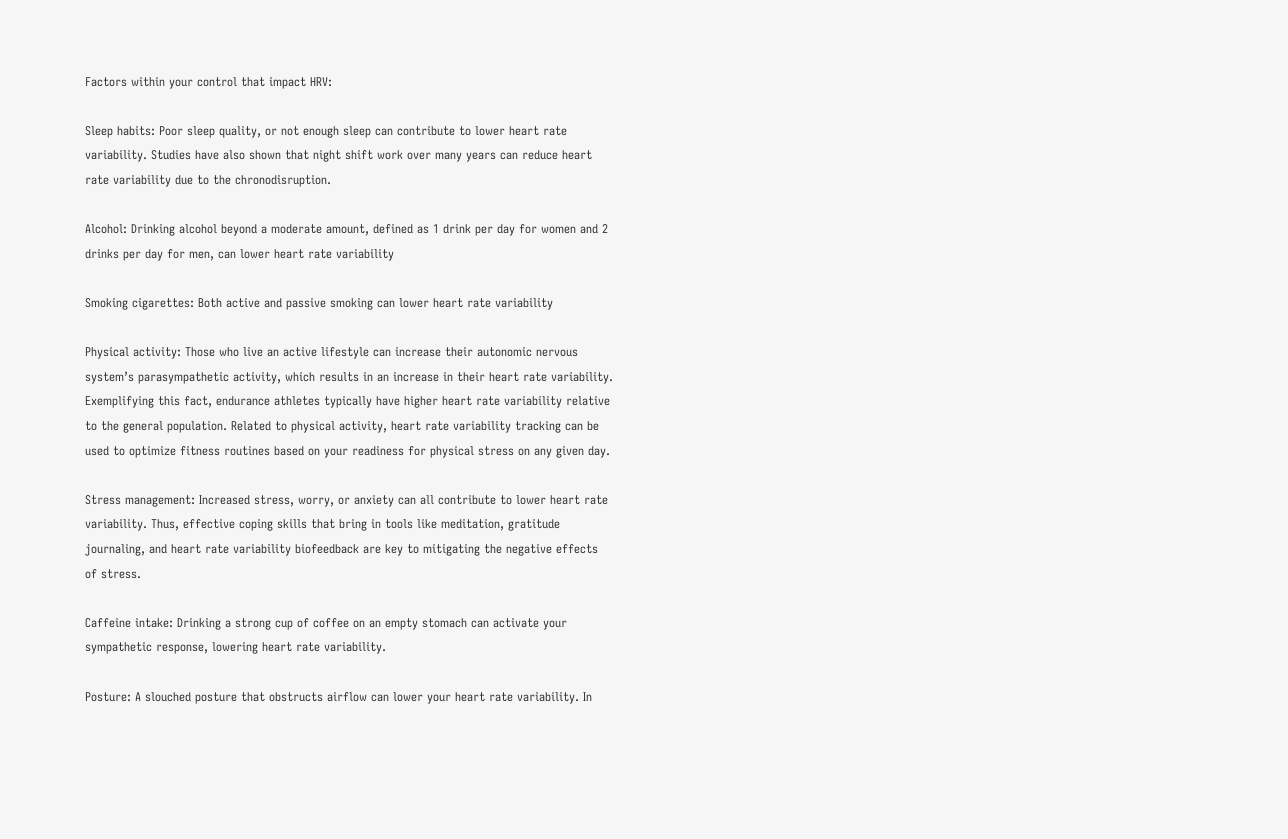Factors within your control that impact HRV:

Sleep habits: Poor sleep quality, or not enough sleep can contribute to lower heart rate variability. Studies have also shown that night shift work over many years can reduce heart rate variability due to the chronodisruption.

Alcohol: Drinking alcohol beyond a moderate amount, defined as 1 drink per day for women and 2 drinks per day for men, can lower heart rate variability

Smoking cigarettes: Both active and passive smoking can lower heart rate variability

Physical activity: Those who live an active lifestyle can increase their autonomic nervous system’s parasympathetic activity, which results in an increase in their heart rate variability. Exemplifying this fact, endurance athletes typically have higher heart rate variability relative to the general population. Related to physical activity, heart rate variability tracking can be used to optimize fitness routines based on your readiness for physical stress on any given day.

Stress management: Increased stress, worry, or anxiety can all contribute to lower heart rate variability. Thus, effective coping skills that bring in tools like meditation, gratitude journaling, and heart rate variability biofeedback are key to mitigating the negative effects of stress.

Caffeine intake: Drinking a strong cup of coffee on an empty stomach can activate your sympathetic response, lowering heart rate variability.

Posture: A slouched posture that obstructs airflow can lower your heart rate variability. In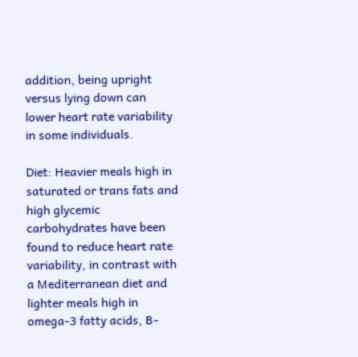addition, being upright versus lying down can lower heart rate variability in some individuals.

Diet: Heavier meals high in saturated or trans fats and high glycemic carbohydrates have been found to reduce heart rate variability, in contrast with a Mediterranean diet and lighter meals high in omega-3 fatty acids, B-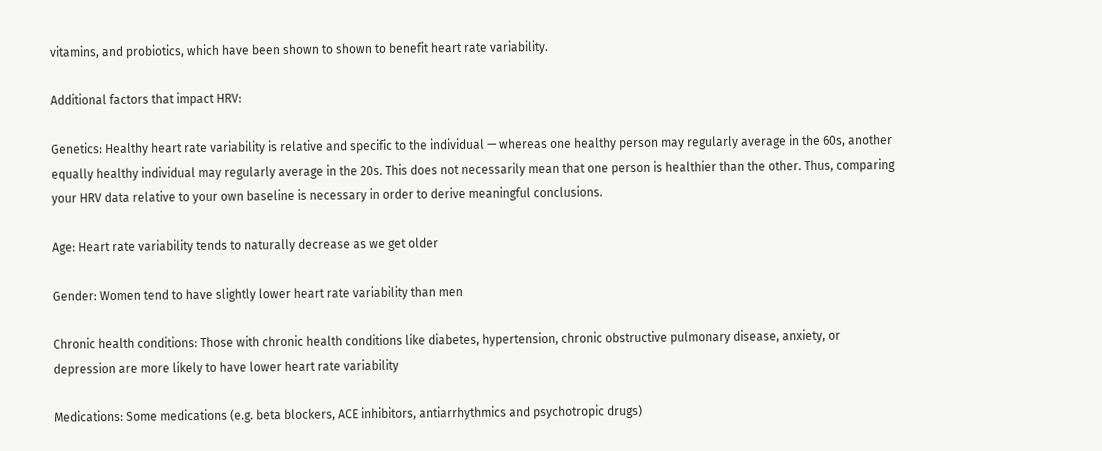vitamins, and probiotics, which have been shown to shown to benefit heart rate variability.

Additional factors that impact HRV:

Genetics: Healthy heart rate variability is relative and specific to the individual — whereas one healthy person may regularly average in the 60s, another equally healthy individual may regularly average in the 20s. This does not necessarily mean that one person is healthier than the other. Thus, comparing your HRV data relative to your own baseline is necessary in order to derive meaningful conclusions.

Age: Heart rate variability tends to naturally decrease as we get older

Gender: Women tend to have slightly lower heart rate variability than men

Chronic health conditions: Those with chronic health conditions like diabetes, hypertension, chronic obstructive pulmonary disease, anxiety, or depression are more likely to have lower heart rate variability

Medications: Some medications (e.g. beta blockers, ACE inhibitors, antiarrhythmics and psychotropic drugs)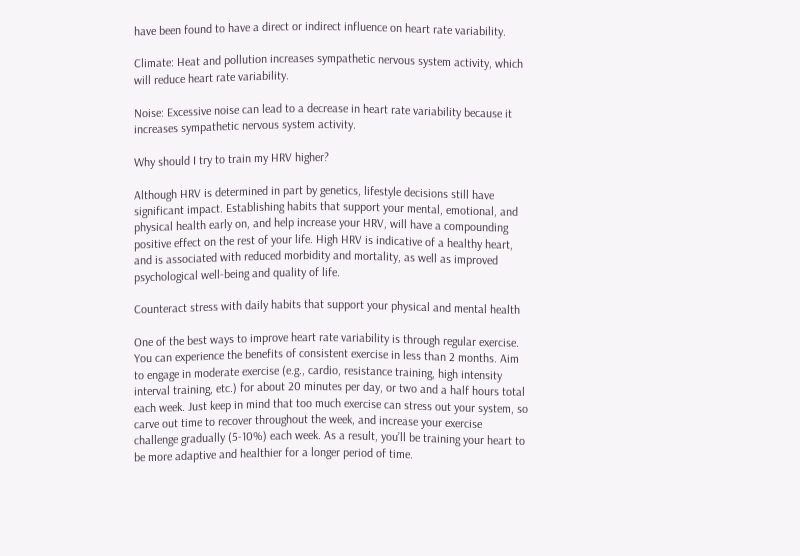have been found to have a direct or indirect influence on heart rate variability.

Climate: Heat and pollution increases sympathetic nervous system activity, which will reduce heart rate variability.

Noise: Excessive noise can lead to a decrease in heart rate variability because it increases sympathetic nervous system activity.

Why should I try to train my HRV higher?

Although HRV is determined in part by genetics, lifestyle decisions still have significant impact. Establishing habits that support your mental, emotional, and physical health early on, and help increase your HRV, will have a compounding positive effect on the rest of your life. High HRV is indicative of a healthy heart, and is associated with reduced morbidity and mortality, as well as improved psychological well-being and quality of life.

Counteract stress with daily habits that support your physical and mental health

One of the best ways to improve heart rate variability is through regular exercise. You can experience the benefits of consistent exercise in less than 2 months. Aim to engage in moderate exercise (e.g., cardio, resistance training, high intensity interval training, etc.) for about 20 minutes per day, or two and a half hours total each week. Just keep in mind that too much exercise can stress out your system, so carve out time to recover throughout the week, and increase your exercise challenge gradually (5-10%) each week. As a result, you’ll be training your heart to be more adaptive and healthier for a longer period of time.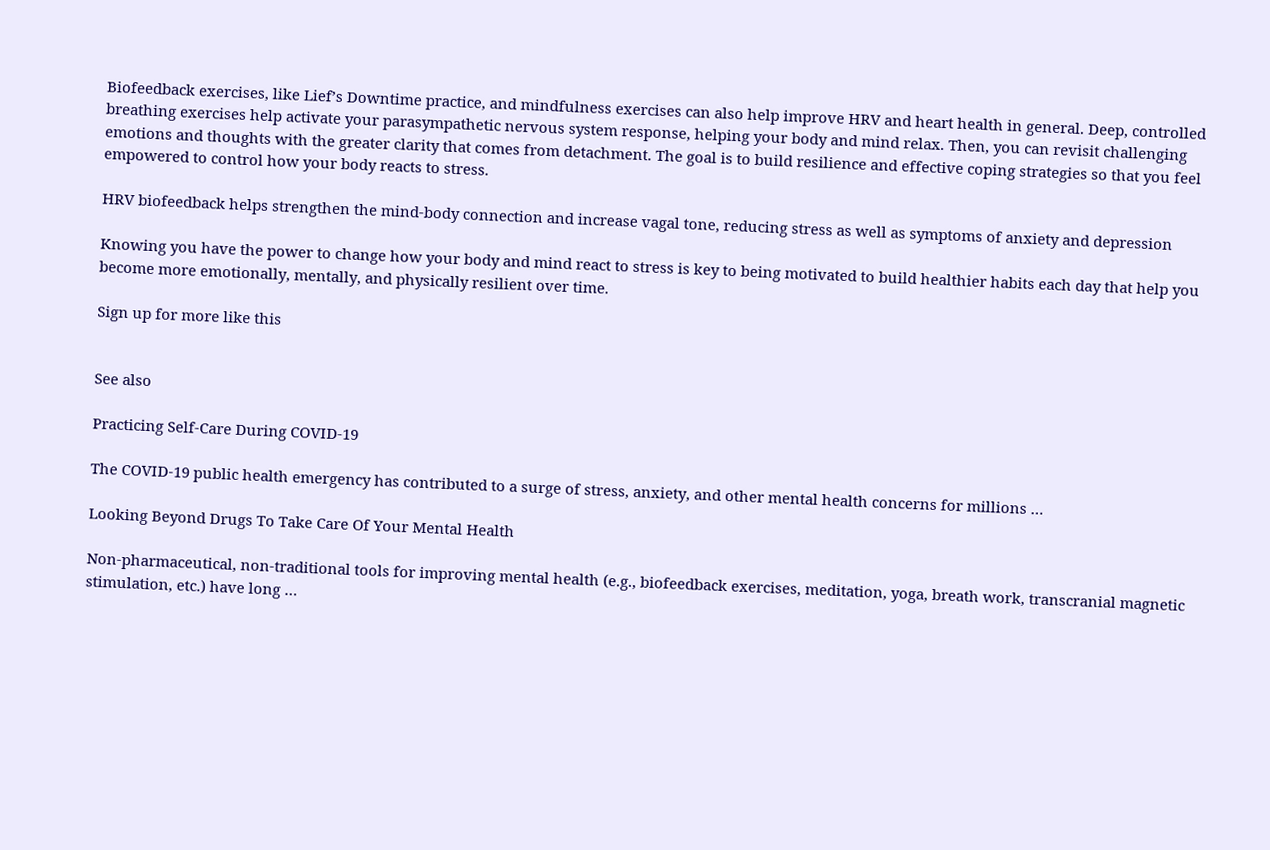Biofeedback exercises, like Lief’s Downtime practice, and mindfulness exercises can also help improve HRV and heart health in general. Deep, controlled breathing exercises help activate your parasympathetic nervous system response, helping your body and mind relax. Then, you can revisit challenging emotions and thoughts with the greater clarity that comes from detachment. The goal is to build resilience and effective coping strategies so that you feel empowered to control how your body reacts to stress.

HRV biofeedback helps strengthen the mind-body connection and increase vagal tone, reducing stress as well as symptoms of anxiety and depression

Knowing you have the power to change how your body and mind react to stress is key to being motivated to build healthier habits each day that help you become more emotionally, mentally, and physically resilient over time.

Sign up for more like this


See also

Practicing Self-Care During COVID-19

The COVID-19 public health emergency has contributed to a surge of stress, anxiety, and other mental health concerns for millions …

Looking Beyond Drugs To Take Care Of Your Mental Health

Non-pharmaceutical, non-traditional tools for improving mental health (e.g., biofeedback exercises, meditation, yoga, breath work, transcranial magnetic stimulation, etc.) have long …